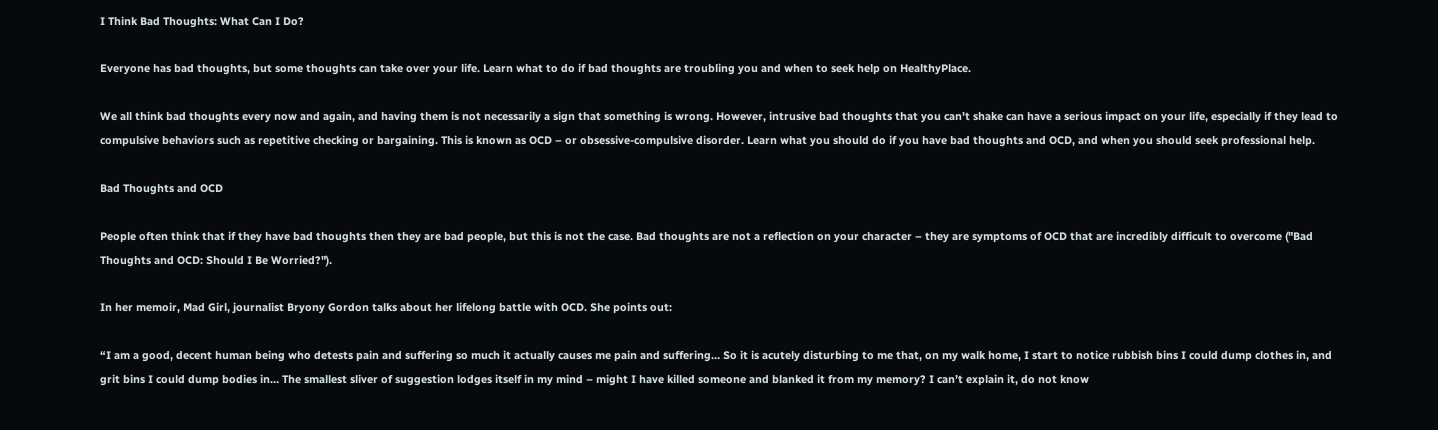I Think Bad Thoughts: What Can I Do?

Everyone has bad thoughts, but some thoughts can take over your life. Learn what to do if bad thoughts are troubling you and when to seek help on HealthyPlace.

We all think bad thoughts every now and again, and having them is not necessarily a sign that something is wrong. However, intrusive bad thoughts that you can't shake can have a serious impact on your life, especially if they lead to compulsive behaviors such as repetitive checking or bargaining. This is known as OCD – or obsessive-compulsive disorder. Learn what you should do if you have bad thoughts and OCD, and when you should seek professional help.

Bad Thoughts and OCD

People often think that if they have bad thoughts then they are bad people, but this is not the case. Bad thoughts are not a reflection on your character – they are symptoms of OCD that are incredibly difficult to overcome ("Bad Thoughts and OCD: Should I Be Worried?").

In her memoir, Mad Girl, journalist Bryony Gordon talks about her lifelong battle with OCD. She points out:

“I am a good, decent human being who detests pain and suffering so much it actually causes me pain and suffering… So it is acutely disturbing to me that, on my walk home, I start to notice rubbish bins I could dump clothes in, and grit bins I could dump bodies in… The smallest sliver of suggestion lodges itself in my mind – might I have killed someone and blanked it from my memory? I can’t explain it, do not know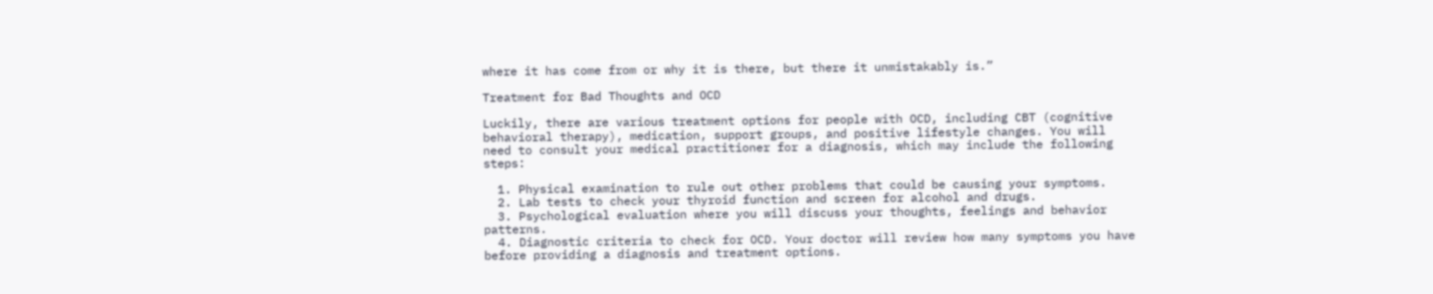where it has come from or why it is there, but there it unmistakably is.”

Treatment for Bad Thoughts and OCD

Luckily, there are various treatment options for people with OCD, including CBT (cognitive behavioral therapy), medication, support groups, and positive lifestyle changes. You will need to consult your medical practitioner for a diagnosis, which may include the following steps:

  1. Physical examination to rule out other problems that could be causing your symptoms.
  2. Lab tests to check your thyroid function and screen for alcohol and drugs.
  3. Psychological evaluation where you will discuss your thoughts, feelings and behavior patterns.
  4. Diagnostic criteria to check for OCD. Your doctor will review how many symptoms you have before providing a diagnosis and treatment options.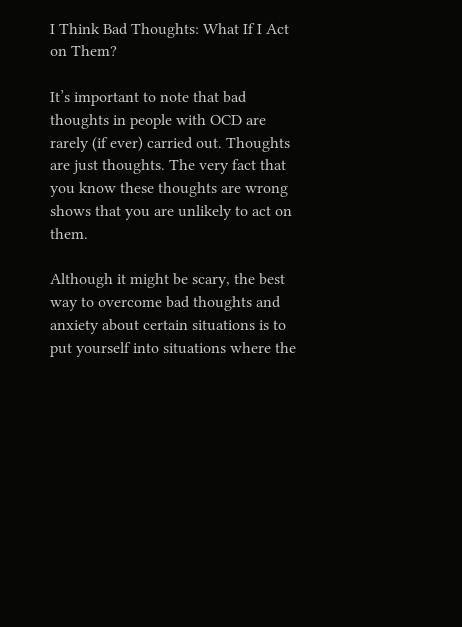I Think Bad Thoughts: What If I Act on Them?

It’s important to note that bad thoughts in people with OCD are rarely (if ever) carried out. Thoughts are just thoughts. The very fact that you know these thoughts are wrong shows that you are unlikely to act on them.

Although it might be scary, the best way to overcome bad thoughts and anxiety about certain situations is to put yourself into situations where the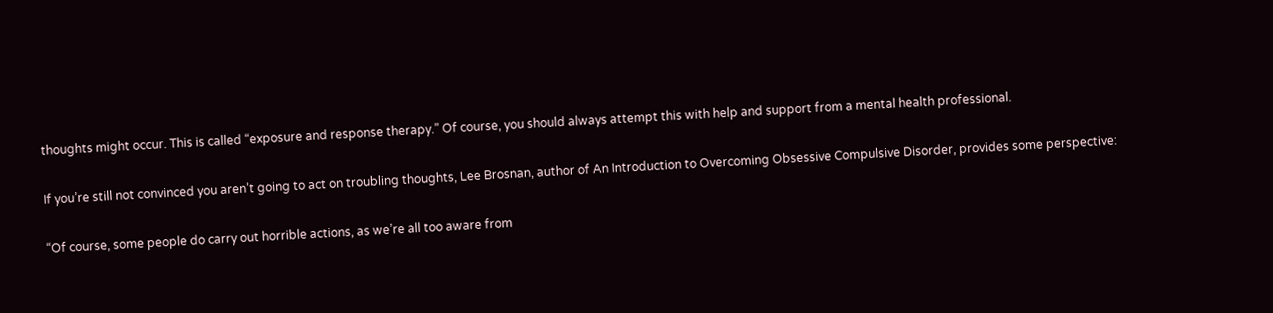thoughts might occur. This is called “exposure and response therapy.” Of course, you should always attempt this with help and support from a mental health professional.

If you’re still not convinced you aren’t going to act on troubling thoughts, Lee Brosnan, author of An Introduction to Overcoming Obsessive Compulsive Disorder, provides some perspective:

“Of course, some people do carry out horrible actions, as we’re all too aware from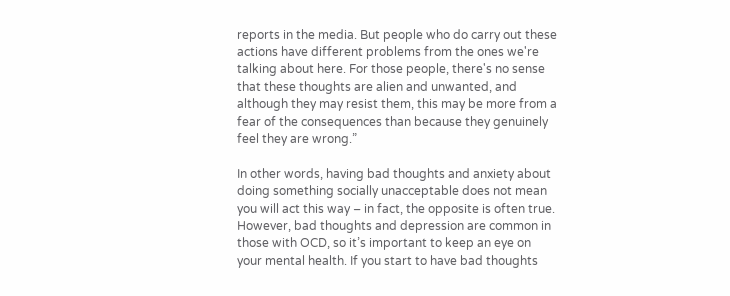reports in the media. But people who do carry out these actions have different problems from the ones we're talking about here. For those people, there's no sense that these thoughts are alien and unwanted, and although they may resist them, this may be more from a fear of the consequences than because they genuinely feel they are wrong.”

In other words, having bad thoughts and anxiety about doing something socially unacceptable does not mean you will act this way – in fact, the opposite is often true. However, bad thoughts and depression are common in those with OCD, so it’s important to keep an eye on your mental health. If you start to have bad thoughts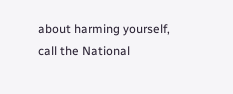about harming yourself, call the National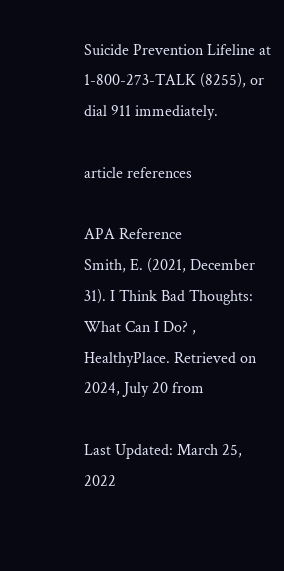Suicide Prevention Lifeline at 1-800-273-TALK (8255), or dial 911 immediately.

article references

APA Reference
Smith, E. (2021, December 31). I Think Bad Thoughts: What Can I Do? , HealthyPlace. Retrieved on 2024, July 20 from

Last Updated: March 25, 2022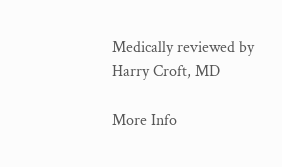Medically reviewed by Harry Croft, MD

More Info